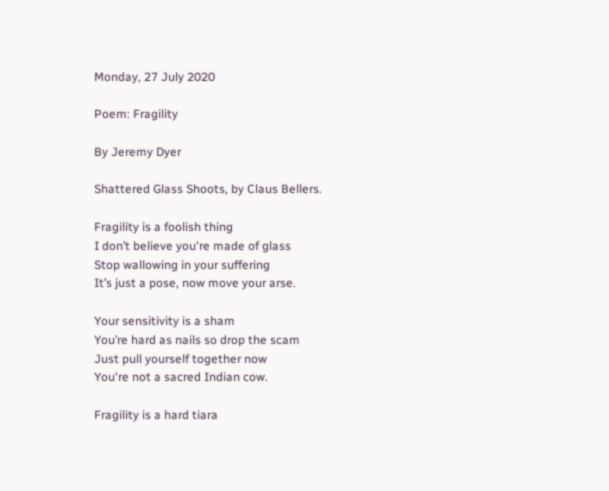Monday, 27 July 2020

Poem: Fragility

By Jeremy Dyer

Shattered Glass Shoots, by Claus Bellers.

Fragility is a foolish thing
I don’t believe you're made of glass
Stop wallowing in your suffering
It’s just a pose, now move your arse.

Your sensitivity is a sham
You’re hard as nails so drop the scam
Just pull yourself together now
You're not a sacred Indian cow.

Fragility is a hard tiara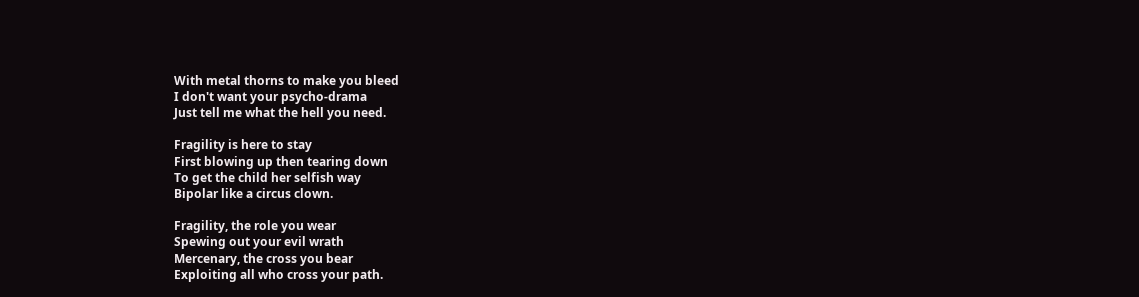With metal thorns to make you bleed
I don't want your psycho-drama
Just tell me what the hell you need.

Fragility is here to stay
First blowing up then tearing down
To get the child her selfish way
Bipolar like a circus clown.

Fragility, the role you wear
Spewing out your evil wrath
Mercenary, the cross you bear
Exploiting all who cross your path.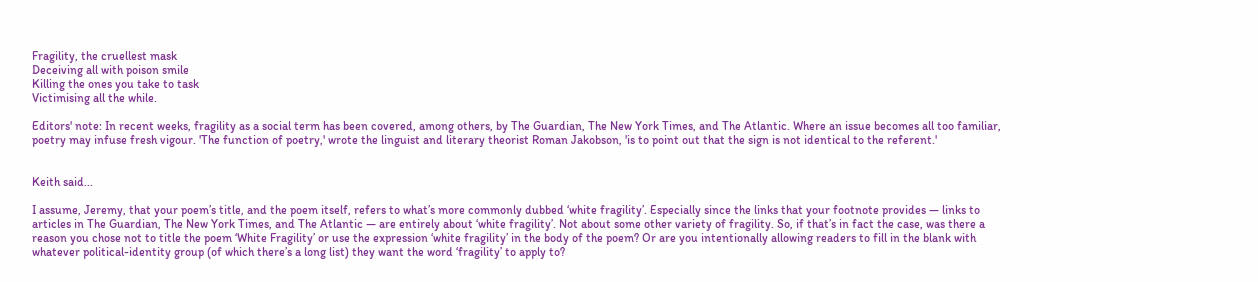Fragility, the cruellest mask
Deceiving all with poison smile
Killing the ones you take to task
Victimising all the while.

Editors' note: In recent weeks, fragility as a social term has been covered, among others, by The Guardian, The New York Times, and The Atlantic. Where an issue becomes all too familiar, poetry may infuse fresh vigour. 'The function of poetry,' wrote the linguist and literary theorist Roman Jakobson, 'is to point out that the sign is not identical to the referent.'


Keith said...

I assume, Jeremy, that your poem’s title, and the poem itself, refers to what’s more commonly dubbed ‘white fragility’. Especially since the links that your footnote provides — links to articles in The Guardian, The New York Times, and The Atlantic — are entirely about ‘white fragility’. Not about some other variety of fragility. So, if that’s in fact the case, was there a reason you chose not to title the poem ‘White Fragility’ or use the expression ‘white fragility’ in the body of the poem? Or are you intentionally allowing readers to fill in the blank with whatever political-identity group (of which there’s a long list) they want the word ‘fragility’ to apply to?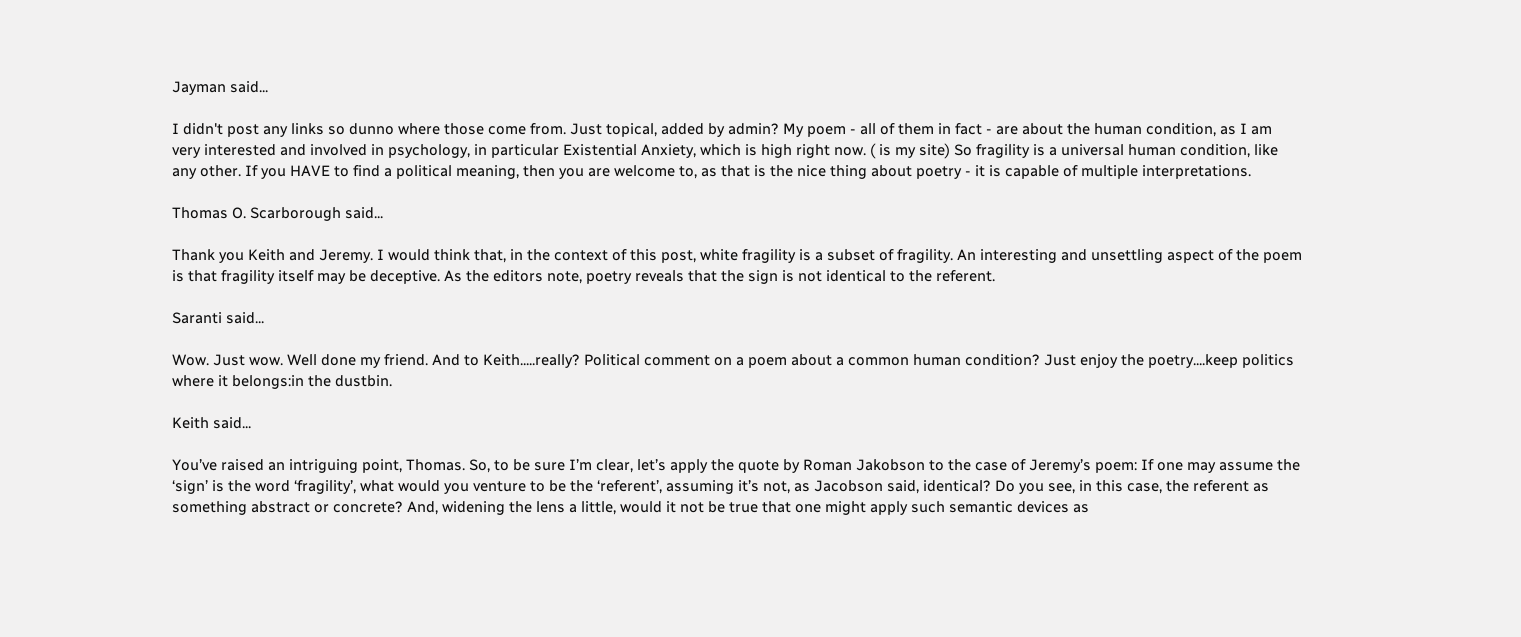Jayman said...

I didn't post any links so dunno where those come from. Just topical, added by admin? My poem - all of them in fact - are about the human condition, as I am very interested and involved in psychology, in particular Existential Anxiety, which is high right now. ( is my site) So fragility is a universal human condition, like any other. If you HAVE to find a political meaning, then you are welcome to, as that is the nice thing about poetry - it is capable of multiple interpretations.

Thomas O. Scarborough said...

Thank you Keith and Jeremy. I would think that, in the context of this post, white fragility is a subset of fragility. An interesting and unsettling aspect of the poem is that fragility itself may be deceptive. As the editors note, poetry reveals that the sign is not identical to the referent.

Saranti said...

Wow. Just wow. Well done my friend. And to Keith.....really? Political comment on a poem about a common human condition? Just enjoy the poetry....keep politics where it belongs:in the dustbin.

Keith said...

You’ve raised an intriguing point, Thomas. So, to be sure I’m clear, let’s apply the quote by Roman Jakobson to the case of Jeremy’s poem: If one may assume the ‘sign’ is the word ‘fragility’, what would you venture to be the ‘referent’, assuming it’s not, as Jacobson said, identical? Do you see, in this case, the referent as something abstract or concrete? And, widening the lens a little, would it not be true that one might apply such semantic devices as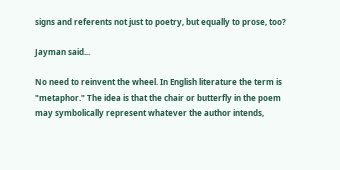signs and referents not just to poetry, but equally to prose, too?

Jayman said...

No need to reinvent the wheel. In English literature the term is "metaphor." The idea is that the chair or butterfly in the poem may symbolically represent whatever the author intends,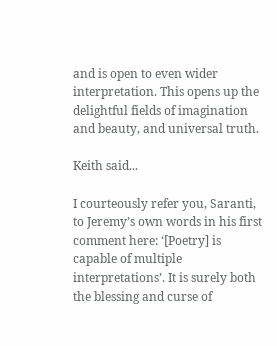and is open to even wider interpretation. This opens up the delightful fields of imagination and beauty, and universal truth.

Keith said...

I courteously refer you, Saranti, to Jeremy’s own words in his first comment here: ‘[Poetry] is capable of multiple interpretations’. It is surely both the blessing and curse of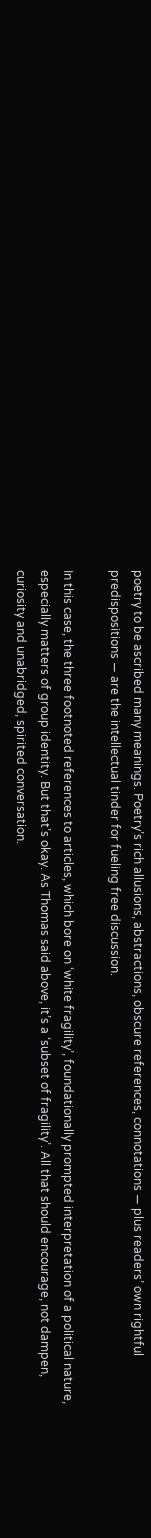poetry to be ascribed many meanings. Poetry’s rich allusions, abstractions, obscure references, connotations — plus readers’ own rightful predispositions — are the intellectual tinder for fueling free discussion.

In this case, the three footnoted references to articles, which bore on ‘white fragility’, foundationally prompted interpretation of a political nature, especially matters of group identity. But that’s okay. As Thomas said above, it’s a ‘subset of fragility’. All that should encourage, not dampen, curiosity and unabridged, spirited conversation.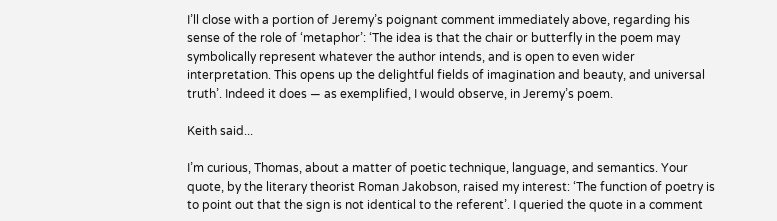I’ll close with a portion of Jeremy’s poignant comment immediately above, regarding his sense of the role of ‘metaphor’: ‘The idea is that the chair or butterfly in the poem may symbolically represent whatever the author intends, and is open to even wider interpretation. This opens up the delightful fields of imagination and beauty, and universal truth’. Indeed it does — as exemplified, I would observe, in Jeremy’s poem.

Keith said...

I’m curious, Thomas, about a matter of poetic technique, language, and semantics. Your quote, by the literary theorist Roman Jakobson, raised my interest: ‘The function of poetry is to point out that the sign is not identical to the referent’. I queried the quote in a comment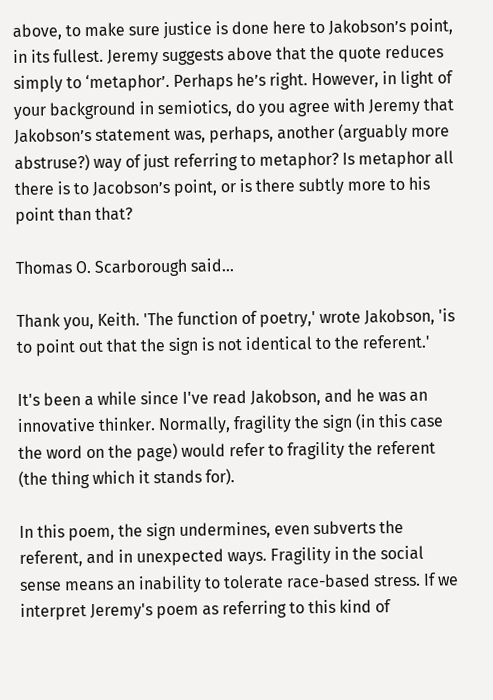above, to make sure justice is done here to Jakobson’s point, in its fullest. Jeremy suggests above that the quote reduces simply to ‘metaphor’. Perhaps he’s right. However, in light of your background in semiotics, do you agree with Jeremy that Jakobson’s statement was, perhaps, another (arguably more abstruse?) way of just referring to metaphor? Is metaphor all there is to Jacobson’s point, or is there subtly more to his point than that?

Thomas O. Scarborough said...

Thank you, Keith. 'The function of poetry,' wrote Jakobson, 'is to point out that the sign is not identical to the referent.'

It's been a while since I've read Jakobson, and he was an innovative thinker. Normally, fragility the sign (in this case the word on the page) would refer to fragility the referent (the thing which it stands for).

In this poem, the sign undermines, even subverts the referent, and in unexpected ways. Fragility in the social sense means an inability to tolerate race-based stress. If we interpret Jeremy's poem as referring to this kind of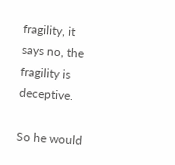fragility, it says no, the fragility is deceptive.

So he would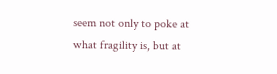seem not only to poke at what fragility is, but at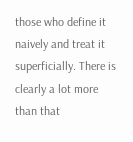those who define it naively and treat it superficially. There is clearly a lot more than that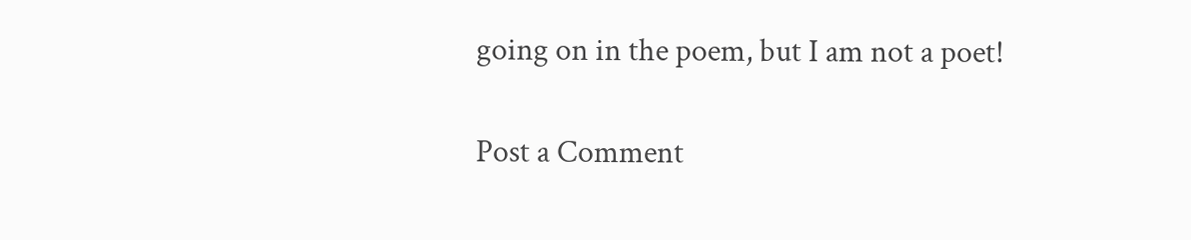going on in the poem, but I am not a poet!

Post a Comment